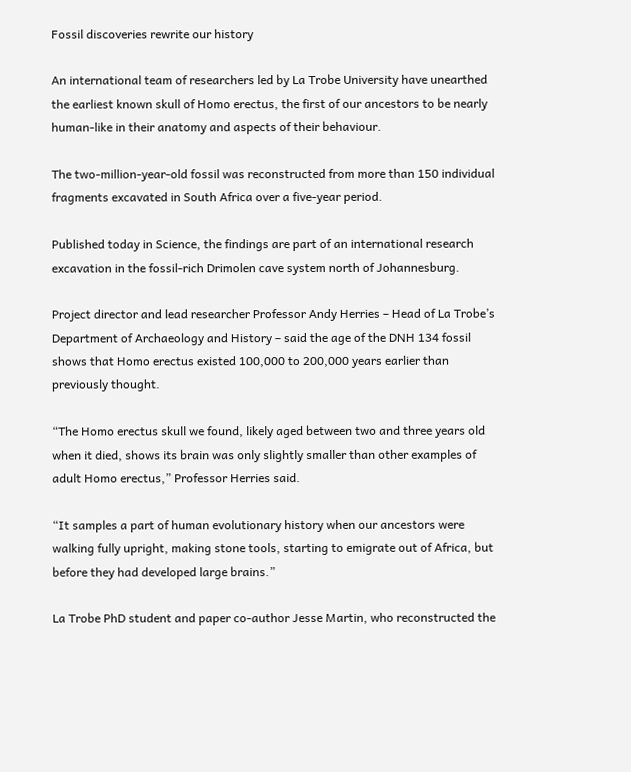Fossil discoveries rewrite our history

An international team of researchers led by La Trobe University have unearthed the earliest known skull of Homo erectus, the first of our ancestors to be nearly human-like in their anatomy and aspects of their behaviour.

The two-million-year-old fossil was reconstructed from more than 150 individual fragments excavated in South Africa over a five-year period.

Published today in Science, the findings are part of an international research excavation in the fossil-rich Drimolen cave system north of Johannesburg.

Project director and lead researcher Professor Andy Herries – Head of La Trobe’s Department of Archaeology and History – said the age of the DNH 134 fossil shows that Homo erectus existed 100,000 to 200,000 years earlier than previously thought.

“The Homo erectus skull we found, likely aged between two and three years old when it died, shows its brain was only slightly smaller than other examples of adult Homo erectus,” Professor Herries said.

“It samples a part of human evolutionary history when our ancestors were walking fully upright, making stone tools, starting to emigrate out of Africa, but before they had developed large brains.”

La Trobe PhD student and paper co-author Jesse Martin, who reconstructed the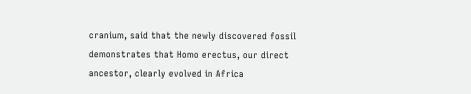cranium, said that the newly discovered fossil demonstrates that Homo erectus, our direct ancestor, clearly evolved in Africa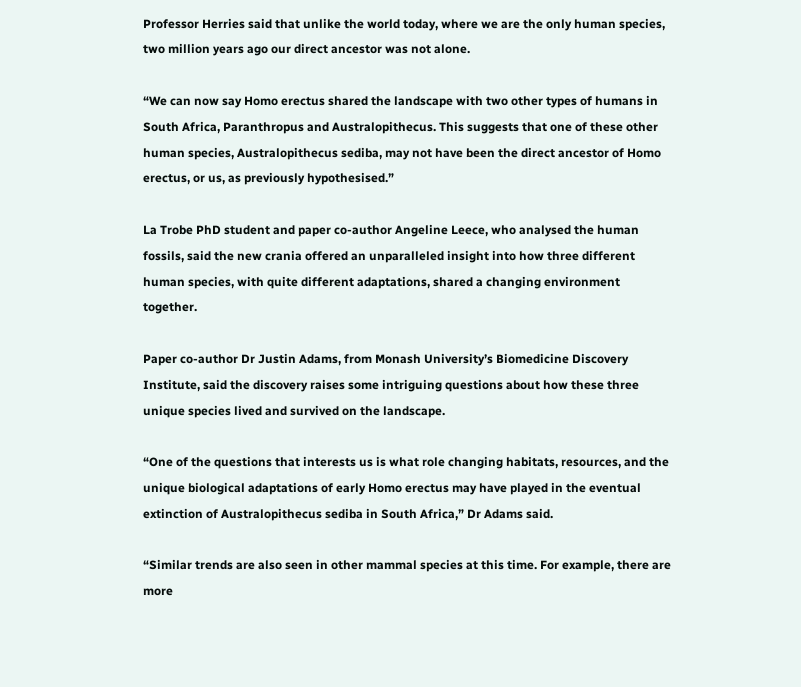Professor Herries said that unlike the world today, where we are the only human species, two million years ago our direct ancestor was not alone.

“We can now say Homo erectus shared the landscape with two other types of humans in South Africa, Paranthropus and Australopithecus. This suggests that one of these other human species, Australopithecus sediba, may not have been the direct ancestor of Homo erectus, or us, as previously hypothesised.”

La Trobe PhD student and paper co-author Angeline Leece, who analysed the human fossils, said the new crania offered an unparalleled insight into how three different human species, with quite different adaptations, shared a changing environment together.

Paper co-author Dr Justin Adams, from Monash University’s Biomedicine Discovery Institute, said the discovery raises some intriguing questions about how these three unique species lived and survived on the landscape.

“One of the questions that interests us is what role changing habitats, resources, and the unique biological adaptations of early Homo erectus may have played in the eventual extinction of Australopithecus sediba in South Africa,” Dr Adams said.

“Similar trends are also seen in other mammal species at this time. For example, there are more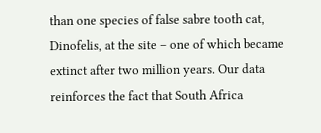than one species of false sabre tooth cat, Dinofelis, at the site – one of which became extinct after two million years. Our data reinforces the fact that South Africa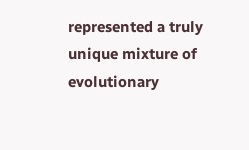represented a truly unique mixture of evolutionary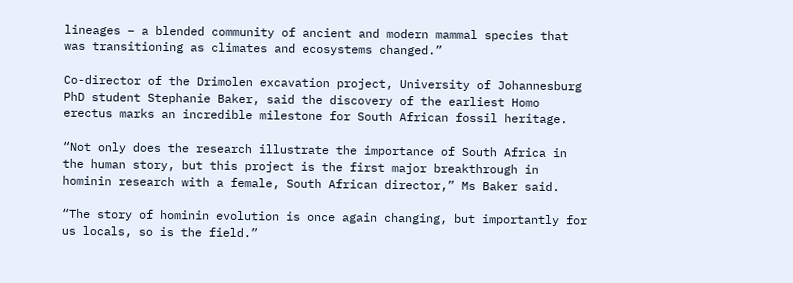lineages – a blended community of ancient and modern mammal species that was transitioning as climates and ecosystems changed.”

Co-director of the Drimolen excavation project, University of Johannesburg PhD student Stephanie Baker, said the discovery of the earliest Homo erectus marks an incredible milestone for South African fossil heritage.

“Not only does the research illustrate the importance of South Africa in the human story, but this project is the first major breakthrough in hominin research with a female, South African director,” Ms Baker said.

“The story of hominin evolution is once again changing, but importantly for us locals, so is the field.”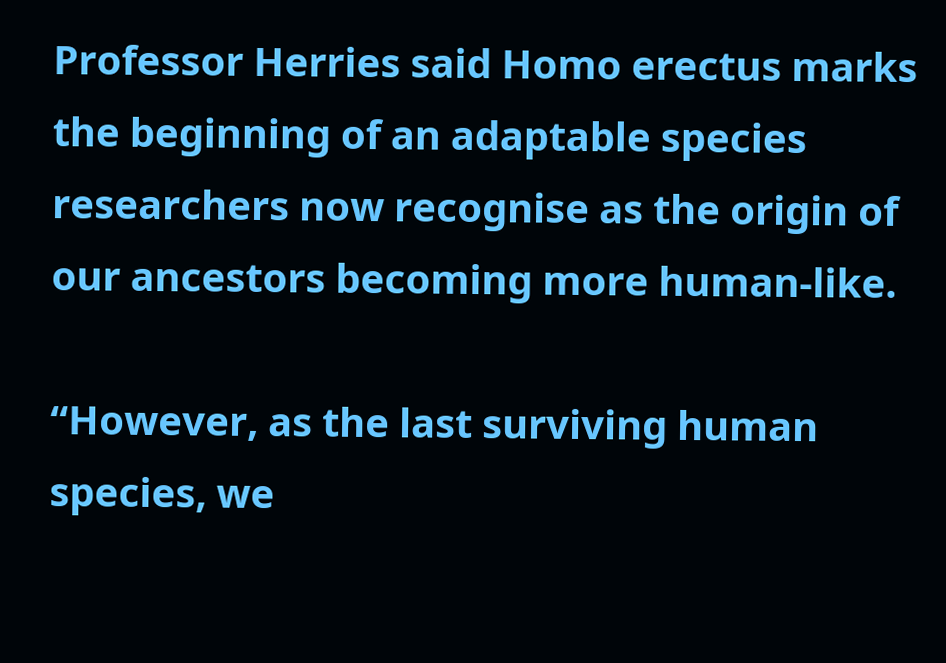Professor Herries said Homo erectus marks the beginning of an adaptable species researchers now recognise as the origin of our ancestors becoming more human-like.

“However, as the last surviving human species, we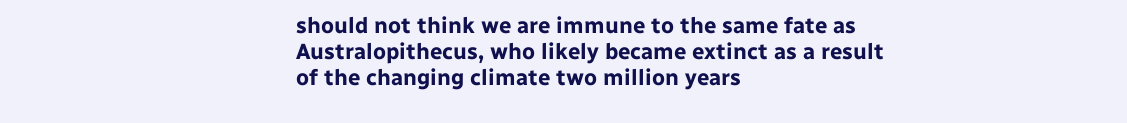should not think we are immune to the same fate as Australopithecus, who likely became extinct as a result of the changing climate two million years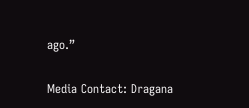ago.”

Media Contact: Dragana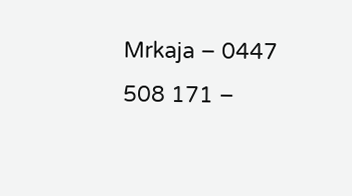Mrkaja – 0447 508 171 –